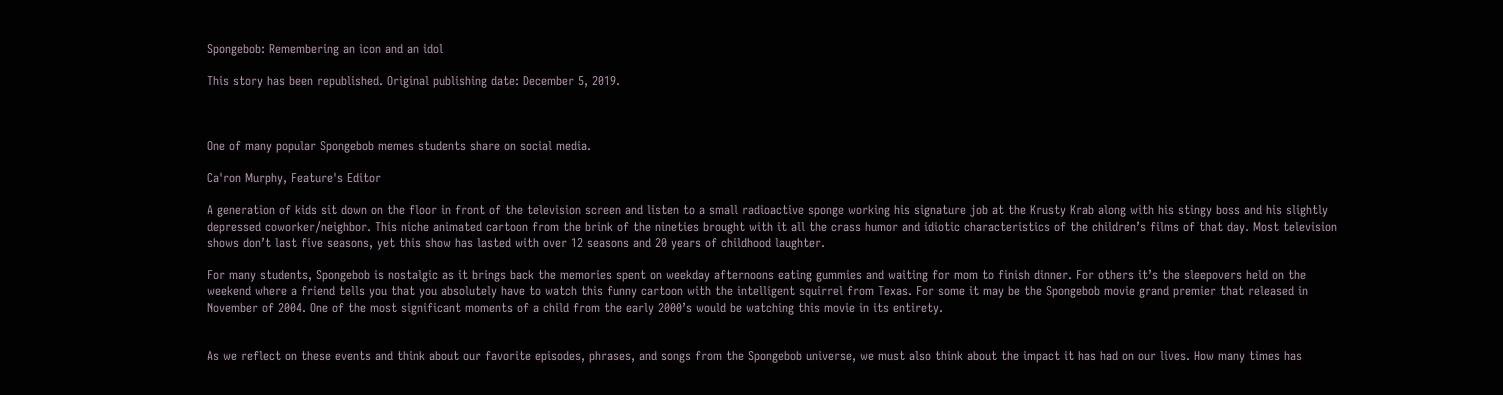Spongebob: Remembering an icon and an idol

This story has been republished. Original publishing date: December 5, 2019.



One of many popular Spongebob memes students share on social media.

Ca'ron Murphy, Feature's Editor

A generation of kids sit down on the floor in front of the television screen and listen to a small radioactive sponge working his signature job at the Krusty Krab along with his stingy boss and his slightly depressed coworker/neighbor. This niche animated cartoon from the brink of the nineties brought with it all the crass humor and idiotic characteristics of the children’s films of that day. Most television shows don’t last five seasons, yet this show has lasted with over 12 seasons and 20 years of childhood laughter.

For many students, Spongebob is nostalgic as it brings back the memories spent on weekday afternoons eating gummies and waiting for mom to finish dinner. For others it’s the sleepovers held on the weekend where a friend tells you that you absolutely have to watch this funny cartoon with the intelligent squirrel from Texas. For some it may be the Spongebob movie grand premier that released in November of 2004. One of the most significant moments of a child from the early 2000’s would be watching this movie in its entirety.


As we reflect on these events and think about our favorite episodes, phrases, and songs from the Spongebob universe, we must also think about the impact it has had on our lives. How many times has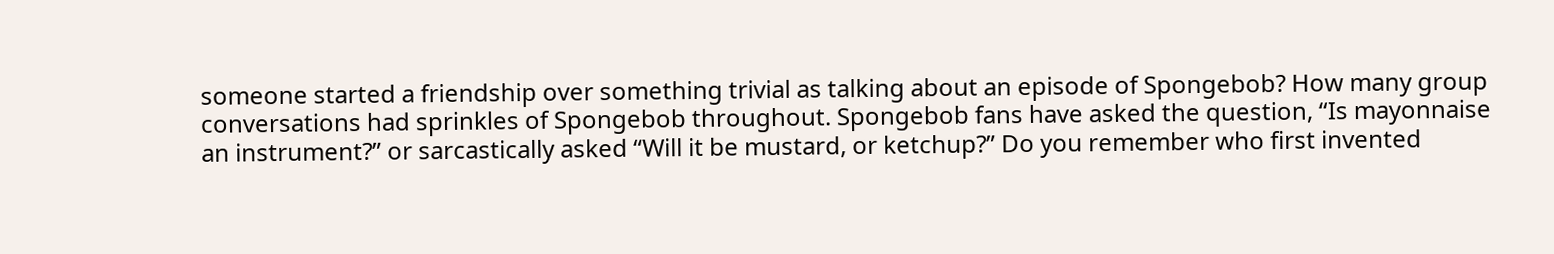someone started a friendship over something trivial as talking about an episode of Spongebob? How many group conversations had sprinkles of Spongebob throughout. Spongebob fans have asked the question, “Is mayonnaise an instrument?” or sarcastically asked “Will it be mustard, or ketchup?” Do you remember who first invented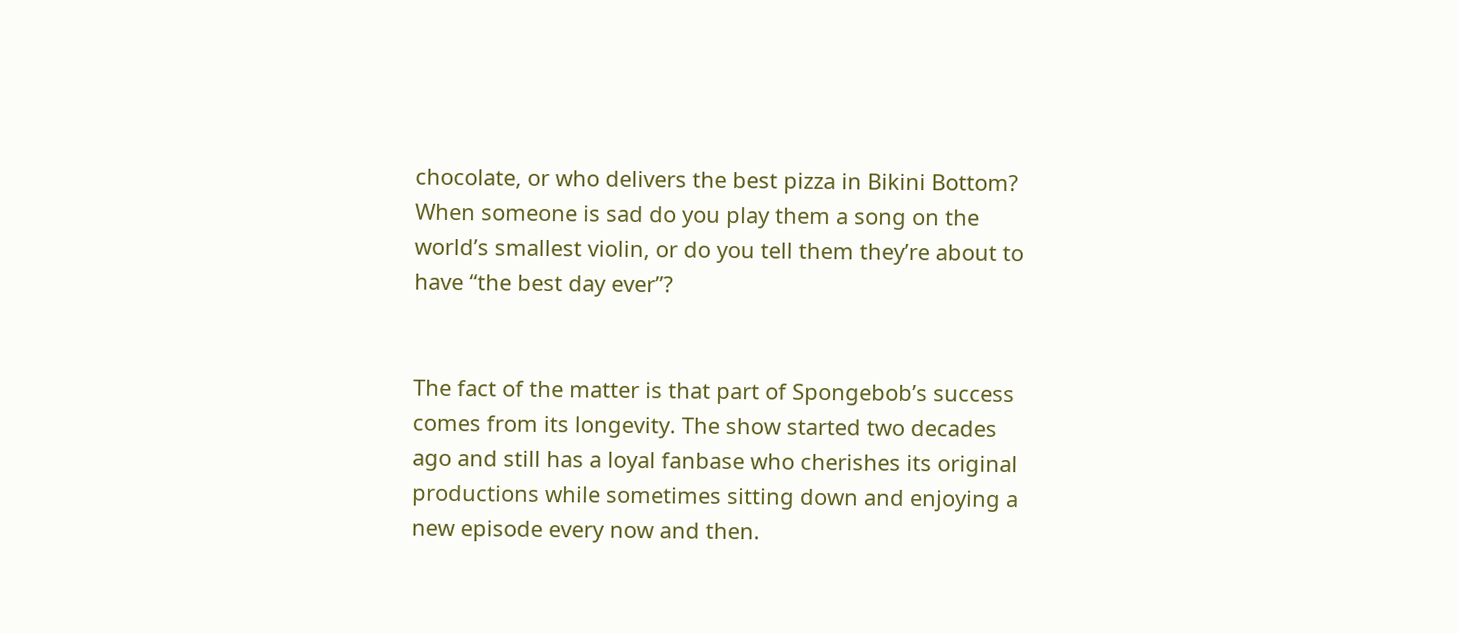chocolate, or who delivers the best pizza in Bikini Bottom? When someone is sad do you play them a song on the world’s smallest violin, or do you tell them they’re about to have “the best day ever”?


The fact of the matter is that part of Spongebob’s success comes from its longevity. The show started two decades ago and still has a loyal fanbase who cherishes its original productions while sometimes sitting down and enjoying a new episode every now and then.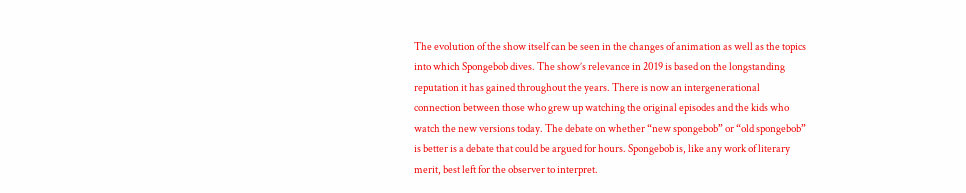The evolution of the show itself can be seen in the changes of animation as well as the topics into which Spongebob dives. The show’s relevance in 2019 is based on the longstanding reputation it has gained throughout the years. There is now an intergenerational connection between those who grew up watching the original episodes and the kids who watch the new versions today. The debate on whether “new spongebob” or “old spongebob” is better is a debate that could be argued for hours. Spongebob is, like any work of literary merit, best left for the observer to interpret.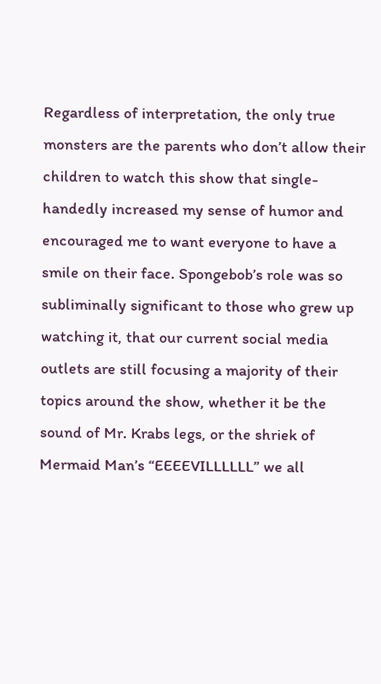Regardless of interpretation, the only true monsters are the parents who don’t allow their children to watch this show that single-handedly increased my sense of humor and encouraged me to want everyone to have a smile on their face. Spongebob’s role was so subliminally significant to those who grew up watching it, that our current social media outlets are still focusing a majority of their topics around the show, whether it be the sound of Mr. Krabs legs, or the shriek of Mermaid Man’s “EEEEVILLLLLL” we all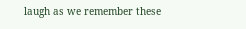laugh as we remember these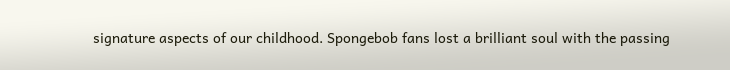signature aspects of our childhood. Spongebob fans lost a brilliant soul with the passing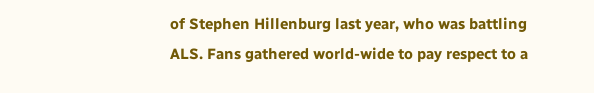of Stephen Hillenburg last year, who was battling ALS. Fans gathered world-wide to pay respect to a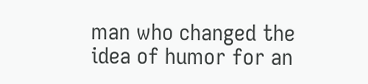man who changed the idea of humor for an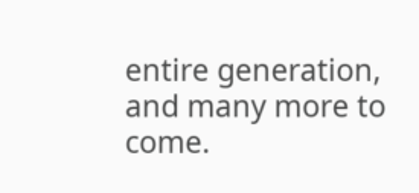entire generation, and many more to come.